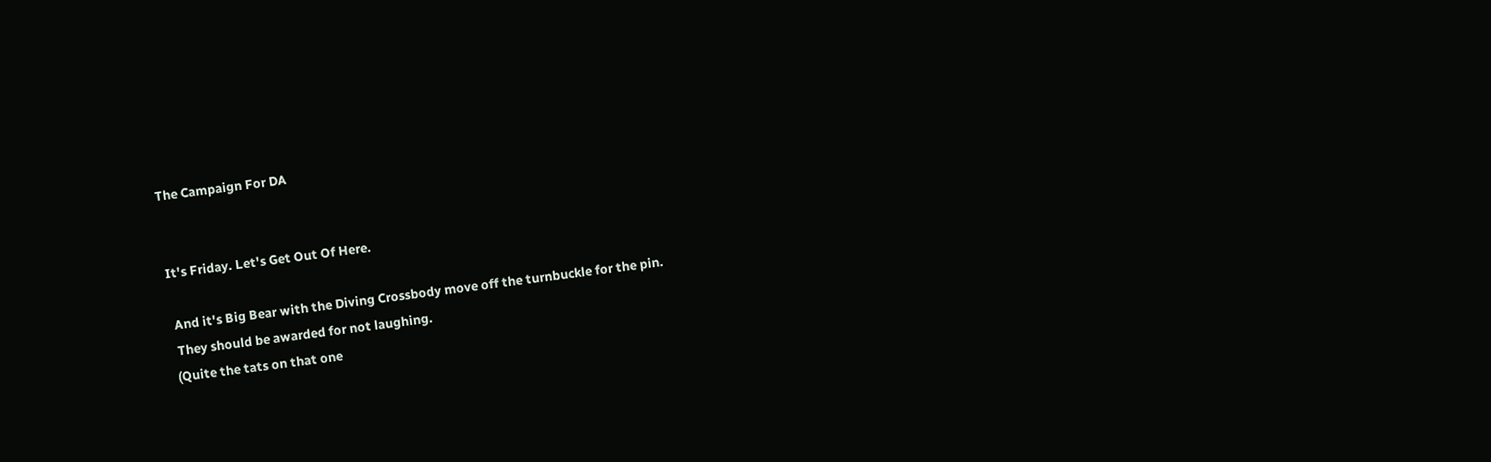The Campaign For DA


It's Friday. Let's Get Out Of Here.

 And it's Big Bear with the Diving Crossbody move off the turnbuckle for the pin.
 They should be awarded for not laughing.
(Quite the tats on that one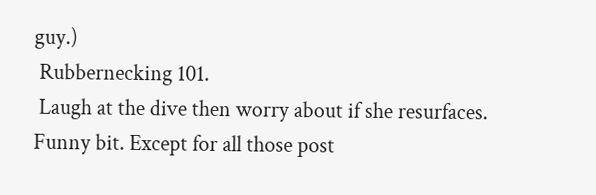guy.)
 Rubbernecking 101.
 Laugh at the dive then worry about if she resurfaces.
Funny bit. Except for all those post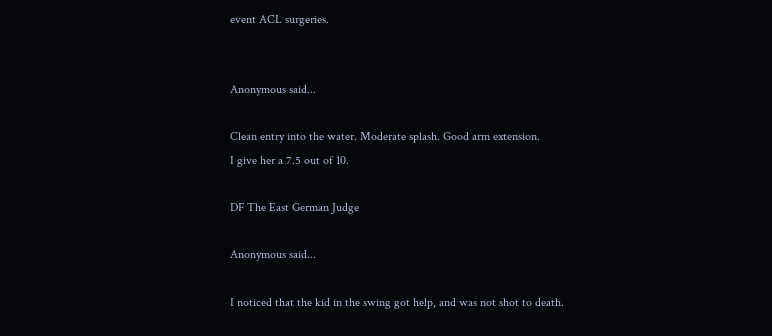event ACL surgeries.


Anonymous said...

Clean entry into the water. Moderate splash. Good arm extension.
I give her a 7.5 out of 10.

DF The East German Judge

Anonymous said...

I noticed that the kid in the swing got help, and was not shot to death.